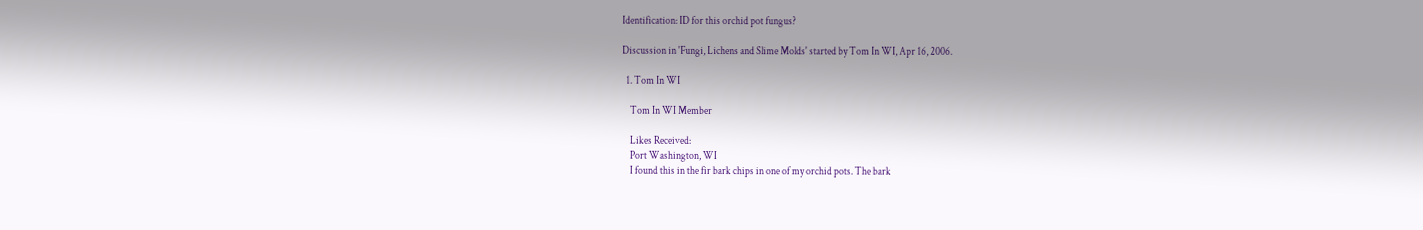Identification: ID for this orchid pot fungus?

Discussion in 'Fungi, Lichens and Slime Molds' started by Tom In WI, Apr 16, 2006.

  1. Tom In WI

    Tom In WI Member

    Likes Received:
    Port Washington, WI
    I found this in the fir bark chips in one of my orchid pots. The bark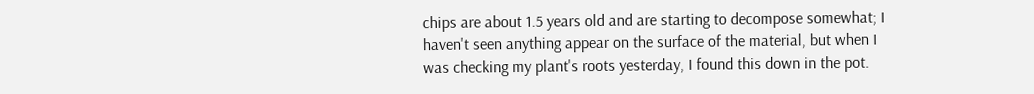chips are about 1.5 years old and are starting to decompose somewhat; I haven't seen anything appear on the surface of the material, but when I was checking my plant's roots yesterday, I found this down in the pot.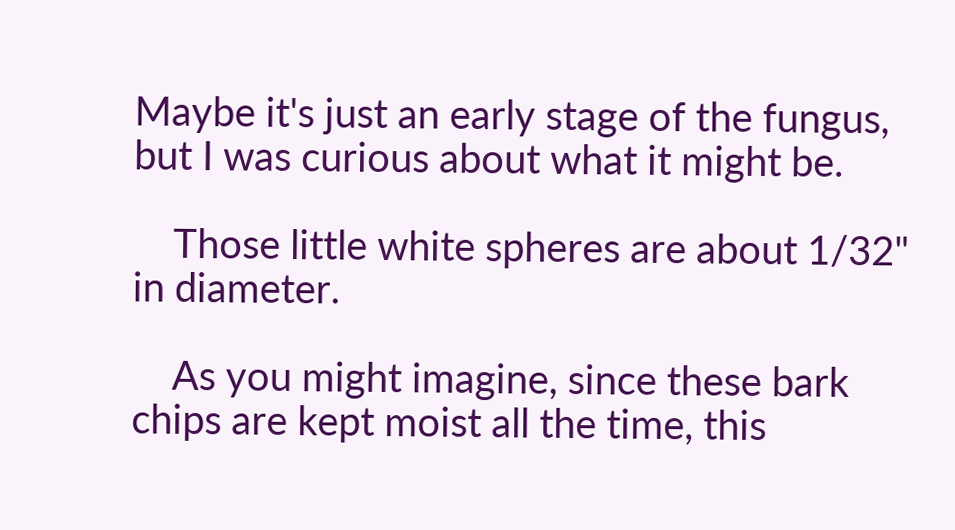Maybe it's just an early stage of the fungus, but I was curious about what it might be.

    Those little white spheres are about 1/32" in diameter.

    As you might imagine, since these bark chips are kept moist all the time, this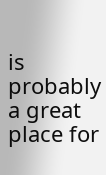is probably a great place for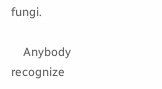fungi.

    Anybody recognize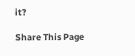it?

Share This Page